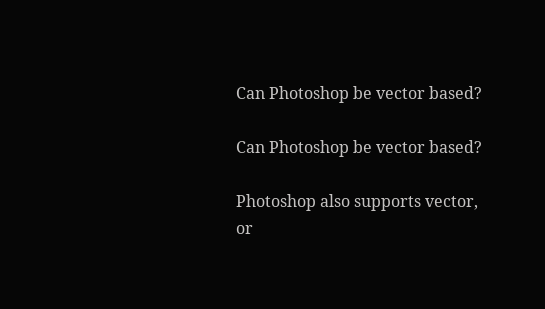Can Photoshop be vector based?

Can Photoshop be vector based?

Photoshop also supports vector, or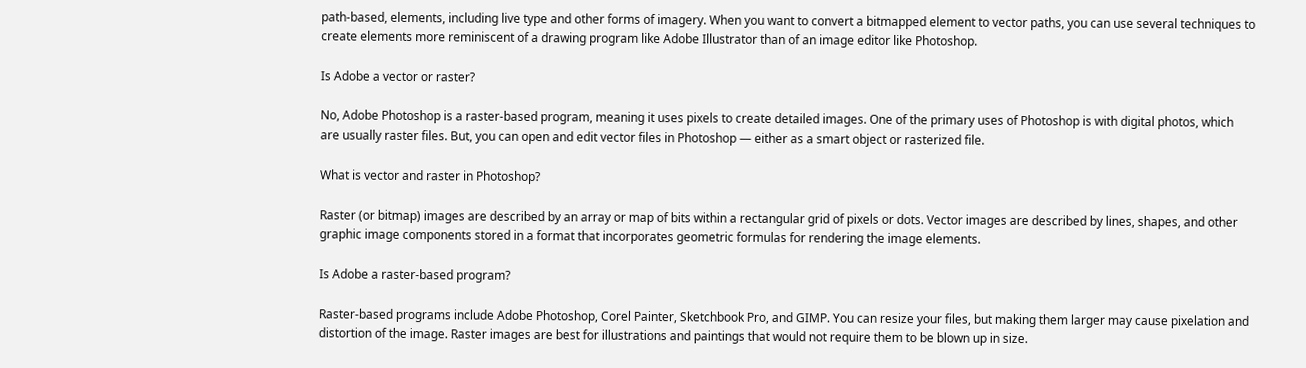path-based, elements, including live type and other forms of imagery. When you want to convert a bitmapped element to vector paths, you can use several techniques to create elements more reminiscent of a drawing program like Adobe Illustrator than of an image editor like Photoshop.

Is Adobe a vector or raster?

No, Adobe Photoshop is a raster-based program, meaning it uses pixels to create detailed images. One of the primary uses of Photoshop is with digital photos, which are usually raster files. But, you can open and edit vector files in Photoshop — either as a smart object or rasterized file.

What is vector and raster in Photoshop?

Raster (or bitmap) images are described by an array or map of bits within a rectangular grid of pixels or dots. Vector images are described by lines, shapes, and other graphic image components stored in a format that incorporates geometric formulas for rendering the image elements.

Is Adobe a raster-based program?

Raster-based programs include Adobe Photoshop, Corel Painter, Sketchbook Pro, and GIMP. You can resize your files, but making them larger may cause pixelation and distortion of the image. Raster images are best for illustrations and paintings that would not require them to be blown up in size.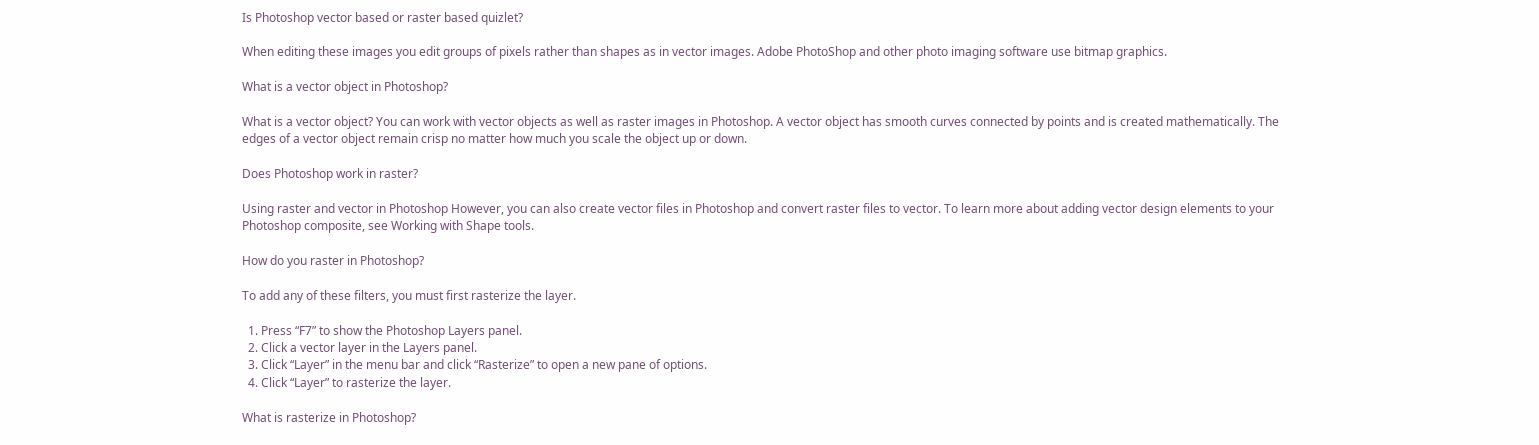Is Photoshop vector based or raster based quizlet?

When editing these images you edit groups of pixels rather than shapes as in vector images. Adobe PhotoShop and other photo imaging software use bitmap graphics.

What is a vector object in Photoshop?

What is a vector object? You can work with vector objects as well as raster images in Photoshop. A vector object has smooth curves connected by points and is created mathematically. The edges of a vector object remain crisp no matter how much you scale the object up or down.

Does Photoshop work in raster?

Using raster and vector in Photoshop However, you can also create vector files in Photoshop and convert raster files to vector. To learn more about adding vector design elements to your Photoshop composite, see Working with Shape tools.

How do you raster in Photoshop?

To add any of these filters, you must first rasterize the layer.

  1. Press “F7” to show the Photoshop Layers panel.
  2. Click a vector layer in the Layers panel.
  3. Click “Layer” in the menu bar and click “Rasterize” to open a new pane of options.
  4. Click “Layer” to rasterize the layer.

What is rasterize in Photoshop?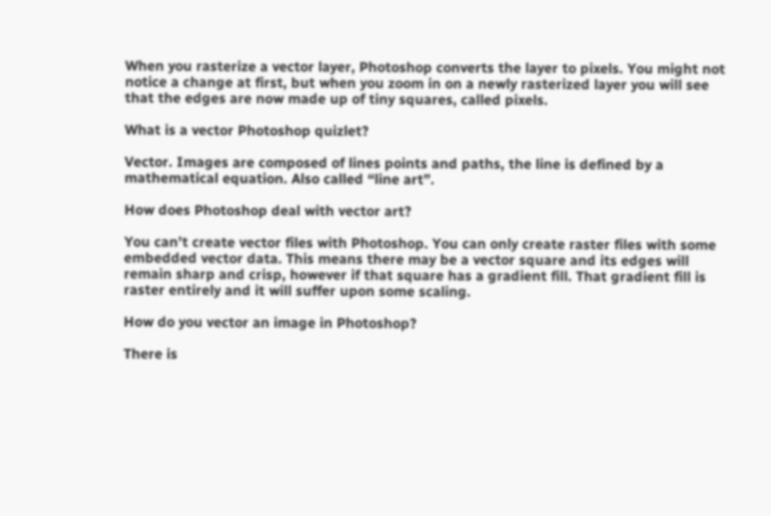When you rasterize a vector layer, Photoshop converts the layer to pixels. You might not notice a change at first, but when you zoom in on a newly rasterized layer you will see that the edges are now made up of tiny squares, called pixels.

What is a vector Photoshop quizlet?

Vector. Images are composed of lines points and paths, the line is defined by a mathematical equation. Also called “line art”.

How does Photoshop deal with vector art?

You can’t create vector files with Photoshop. You can only create raster files with some embedded vector data. This means there may be a vector square and its edges will remain sharp and crisp, however if that square has a gradient fill. That gradient fill is raster entirely and it will suffer upon some scaling.

How do you vector an image in Photoshop?

There is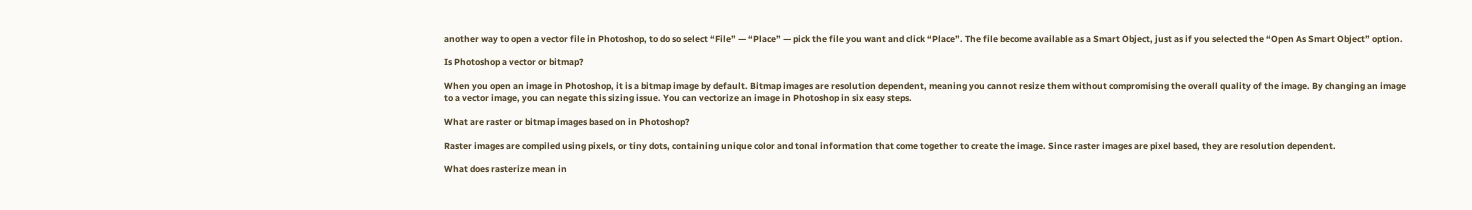another way to open a vector file in Photoshop, to do so select “File” — “Place” — pick the file you want and click “Place”. The file become available as a Smart Object, just as if you selected the “Open As Smart Object” option.

Is Photoshop a vector or bitmap?

When you open an image in Photoshop, it is a bitmap image by default. Bitmap images are resolution dependent, meaning you cannot resize them without compromising the overall quality of the image. By changing an image to a vector image, you can negate this sizing issue. You can vectorize an image in Photoshop in six easy steps.

What are raster or bitmap images based on in Photoshop?

Raster images are compiled using pixels, or tiny dots, containing unique color and tonal information that come together to create the image. Since raster images are pixel based, they are resolution dependent.

What does rasterize mean in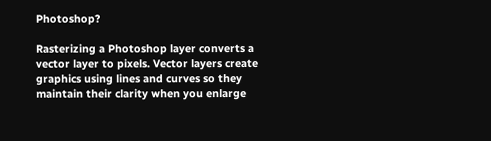Photoshop?

Rasterizing a Photoshop layer converts a vector layer to pixels. Vector layers create graphics using lines and curves so they maintain their clarity when you enlarge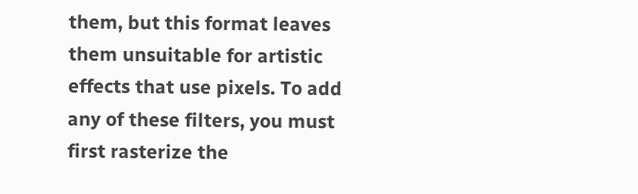them, but this format leaves them unsuitable for artistic effects that use pixels. To add any of these filters, you must first rasterize the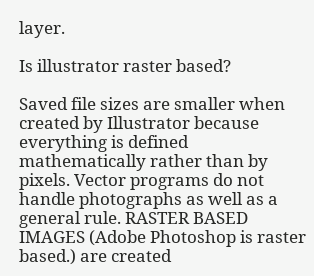layer.

Is illustrator raster based?

Saved file sizes are smaller when created by Illustrator because everything is defined mathematically rather than by pixels. Vector programs do not handle photographs as well as a general rule. RASTER BASED IMAGES (Adobe Photoshop is raster based.) are created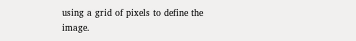using a grid of pixels to define the image.